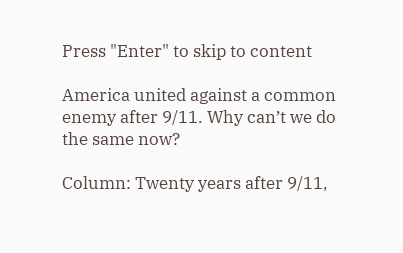Press "Enter" to skip to content

America united against a common enemy after 9/11. Why can’t we do the same now?

Column: Twenty years after 9/11,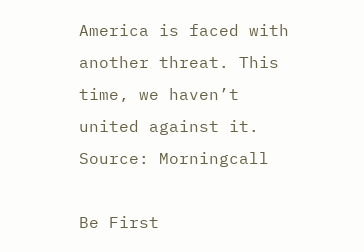America is faced with another threat. This time, we haven’t united against it.
Source: Morningcall

Be First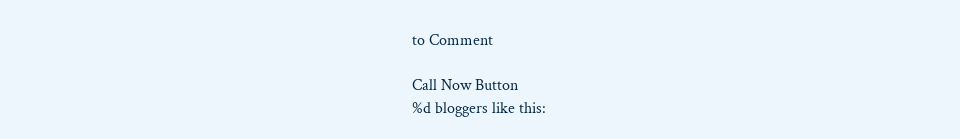to Comment

Call Now Button
%d bloggers like this: